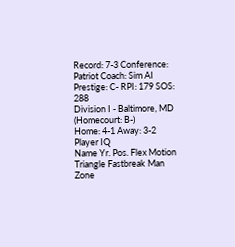Record: 7-3 Conference: Patriot Coach: Sim AI Prestige: C- RPI: 179 SOS: 288
Division I - Baltimore, MD (Homecourt: B-)
Home: 4-1 Away: 3-2
Player IQ
Name Yr. Pos. Flex Motion Triangle Fastbreak Man Zone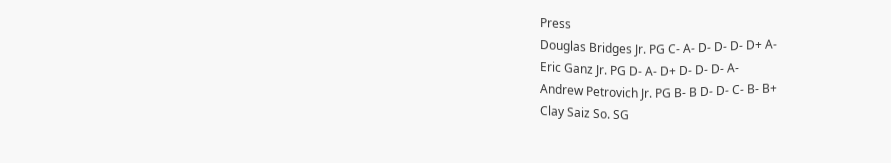Press
Douglas Bridges Jr. PG C- A- D- D- D- D+ A-
Eric Ganz Jr. PG D- A- D+ D- D- D- A-
Andrew Petrovich Jr. PG B- B D- D- C- B- B+
Clay Saiz So. SG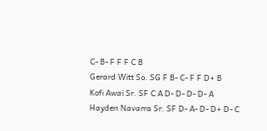C- B- F F F C B
Gerard Witt So. SG F B- C- F F D+ B
Kofi Awai Sr. SF C A D- D- D- D- A
Hayden Navarra Sr. SF D- A- D- D+ D- C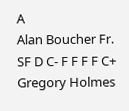A
Alan Boucher Fr. SF D C- F F F F C+
Gregory Holmes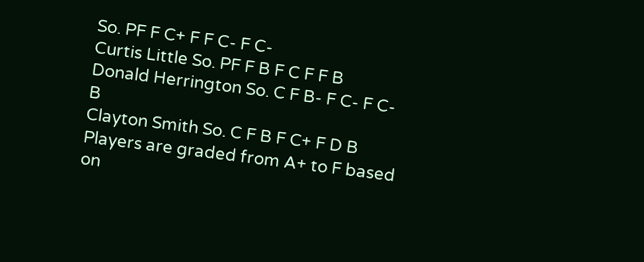So. PF F C+ F F C- F C-
Curtis Little So. PF F B F C F F B
Donald Herrington So. C F B- F C- F C- B
Clayton Smith So. C F B F C+ F D B
Players are graded from A+ to F based on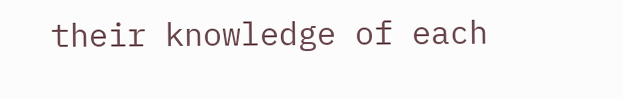their knowledge of each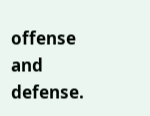offense and defense.